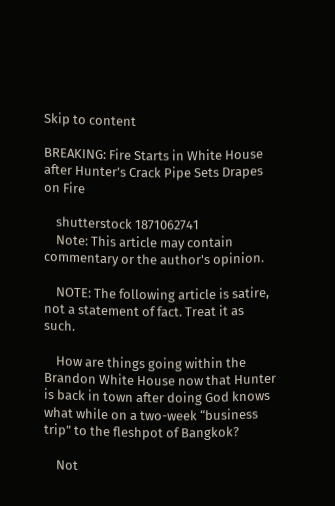Skip to content

BREAKING: Fire Starts in White House after Hunter’s Crack Pipe Sets Drapes on Fire

    shutterstock 1871062741
    Note: This article may contain commentary or the author's opinion.

    NOTE: The following article is satire, not a statement of fact. Treat it as such.

    How are things going within the Brandon White House now that Hunter is back in town after doing God knows what while on a two-week “business trip” to the fleshpot of Bangkok?

    Not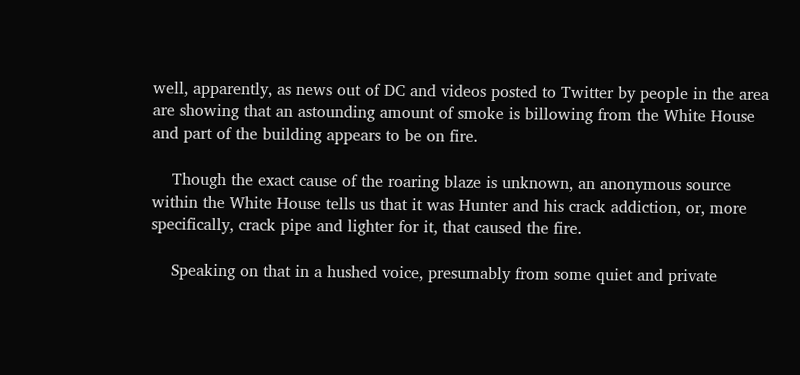well, apparently, as news out of DC and videos posted to Twitter by people in the area are showing that an astounding amount of smoke is billowing from the White House and part of the building appears to be on fire.

    Though the exact cause of the roaring blaze is unknown, an anonymous source within the White House tells us that it was Hunter and his crack addiction, or, more specifically, crack pipe and lighter for it, that caused the fire.

    Speaking on that in a hushed voice, presumably from some quiet and private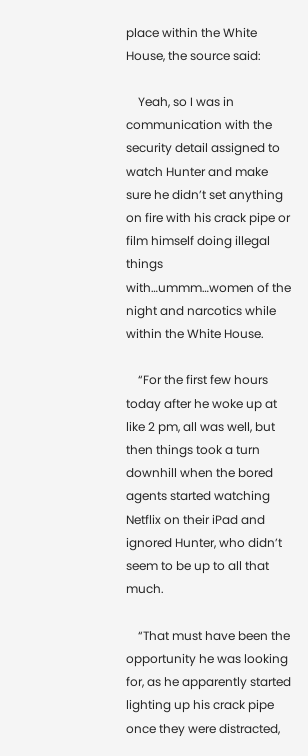place within the White House, the source said:

    Yeah, so I was in communication with the security detail assigned to watch Hunter and make sure he didn’t set anything on fire with his crack pipe or film himself doing illegal things with…ummm…women of the night and narcotics while within the White House.

    “For the first few hours today after he woke up at like 2 pm, all was well, but then things took a turn downhill when the bored agents started watching Netflix on their iPad and ignored Hunter, who didn’t seem to be up to all that much.

    “That must have been the opportunity he was looking for, as he apparently started lighting up his crack pipe once they were distracted,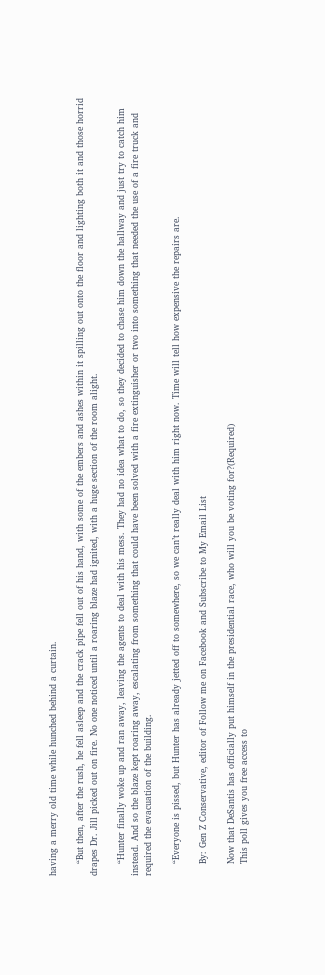having a merry old time while hunched behind a curtain.

    “But then, after the rush, he fell asleep and the crack pipe fell out of his hand, with some of the embers and ashes within it spilling out onto the floor and lighting both it and those horrid drapes Dr. Jill picked out on fire. No one noticed until a roaring blaze had ignited, with a huge section of the room alight.

    “Hunter finally woke up and ran away, leaving the agents to deal with his mess. They had no idea what to do, so they decided to chase him down the hallway and just try to catch him instead. And so the blaze kept roaring away, escalating from something that could have been solved with a fire extinguisher or two into something that needed the use of a fire truck and required the evacuation of the building.

    “Everyone is pissed, but Hunter has already jetted off to somewhere, so we can’t really deal with him right now. Time will tell how expensive the repairs are.

    By: Gen Z Conservative, editor of Follow me on Facebook and Subscribe to My Email List

    Now that DeSantis has officially put himself in the presidential race, who will you be voting for?(Required)
    This poll gives you free access to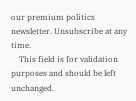our premium politics newsletter. Unsubscribe at any time.
    This field is for validation purposes and should be left unchanged.